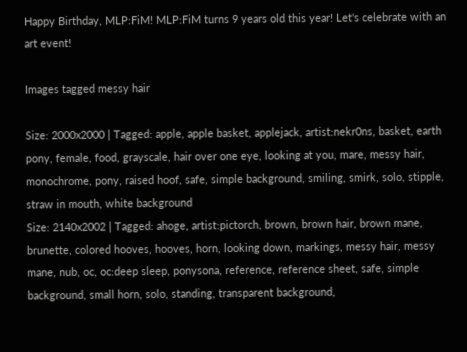Happy Birthday, MLP:FiM! MLP:FiM turns 9 years old this year! Let's celebrate with an art event!

Images tagged messy hair

Size: 2000x2000 | Tagged: apple, apple basket, applejack, artist:nekr0ns, basket, earth pony, female, food, grayscale, hair over one eye, looking at you, mare, messy hair, monochrome, pony, raised hoof, safe, simple background, smiling, smirk, solo, stipple, straw in mouth, white background
Size: 2140x2002 | Tagged: ahoge, artist:pictorch, brown, brown hair, brown mane, brunette, colored hooves, hooves, horn, looking down, markings, messy hair, messy mane, nub, oc, oc:deep sleep, ponysona, reference, reference sheet, safe, simple background, small horn, solo, standing, transparent background,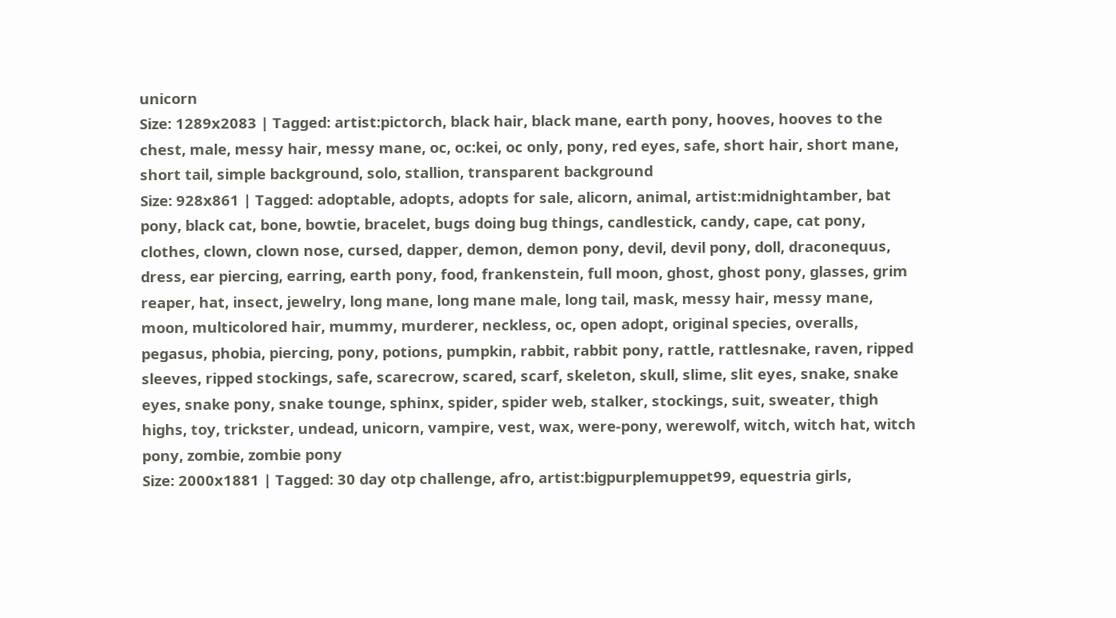unicorn
Size: 1289x2083 | Tagged: artist:pictorch, black hair, black mane, earth pony, hooves, hooves to the chest, male, messy hair, messy mane, oc, oc:kei, oc only, pony, red eyes, safe, short hair, short mane, short tail, simple background, solo, stallion, transparent background
Size: 928x861 | Tagged: adoptable, adopts, adopts for sale, alicorn, animal, artist:midnightamber, bat pony, black cat, bone, bowtie, bracelet, bugs doing bug things, candlestick, candy, cape, cat pony, clothes, clown, clown nose, cursed, dapper, demon, demon pony, devil, devil pony, doll, draconequus, dress, ear piercing, earring, earth pony, food, frankenstein, full moon, ghost, ghost pony, glasses, grim reaper, hat, insect, jewelry, long mane, long mane male, long tail, mask, messy hair, messy mane, moon, multicolored hair, mummy, murderer, neckless, oc, open adopt, original species, overalls, pegasus, phobia, piercing, pony, potions, pumpkin, rabbit, rabbit pony, rattle, rattlesnake, raven, ripped sleeves, ripped stockings, safe, scarecrow, scared, scarf, skeleton, skull, slime, slit eyes, snake, snake eyes, snake pony, snake tounge, sphinx, spider, spider web, stalker, stockings, suit, sweater, thigh highs, toy, trickster, undead, unicorn, vampire, vest, wax, were-pony, werewolf, witch, witch hat, witch pony, zombie, zombie pony
Size: 2000x1881 | Tagged: 30 day otp challenge, afro, artist:bigpurplemuppet99, equestria girls,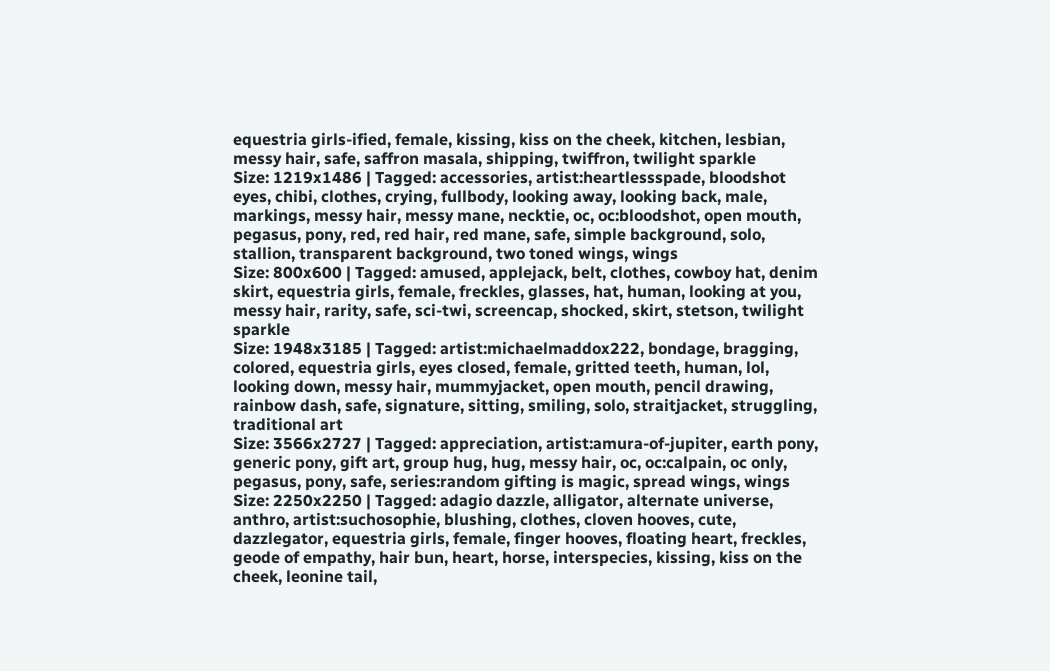equestria girls-ified, female, kissing, kiss on the cheek, kitchen, lesbian, messy hair, safe, saffron masala, shipping, twiffron, twilight sparkle
Size: 1219x1486 | Tagged: accessories, artist:heartlessspade, bloodshot eyes, chibi, clothes, crying, fullbody, looking away, looking back, male, markings, messy hair, messy mane, necktie, oc, oc:bloodshot, open mouth, pegasus, pony, red, red hair, red mane, safe, simple background, solo, stallion, transparent background, two toned wings, wings
Size: 800x600 | Tagged: amused, applejack, belt, clothes, cowboy hat, denim skirt, equestria girls, female, freckles, glasses, hat, human, looking at you, messy hair, rarity, safe, sci-twi, screencap, shocked, skirt, stetson, twilight sparkle
Size: 1948x3185 | Tagged: artist:michaelmaddox222, bondage, bragging, colored, equestria girls, eyes closed, female, gritted teeth, human, lol, looking down, messy hair, mummyjacket, open mouth, pencil drawing, rainbow dash, safe, signature, sitting, smiling, solo, straitjacket, struggling, traditional art
Size: 3566x2727 | Tagged: appreciation, artist:amura-of-jupiter, earth pony, generic pony, gift art, group hug, hug, messy hair, oc, oc:calpain, oc only, pegasus, pony, safe, series:random gifting is magic, spread wings, wings
Size: 2250x2250 | Tagged: adagio dazzle, alligator, alternate universe, anthro, artist:suchosophie, blushing, clothes, cloven hooves, cute, dazzlegator, equestria girls, female, finger hooves, floating heart, freckles, geode of empathy, hair bun, heart, horse, interspecies, kissing, kiss on the cheek, leonine tail,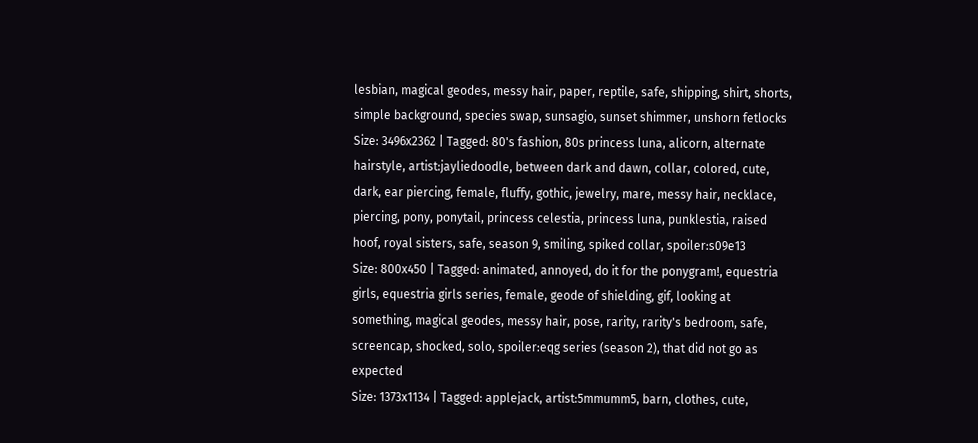lesbian, magical geodes, messy hair, paper, reptile, safe, shipping, shirt, shorts, simple background, species swap, sunsagio, sunset shimmer, unshorn fetlocks
Size: 3496x2362 | Tagged: 80's fashion, 80s princess luna, alicorn, alternate hairstyle, artist:jayliedoodle, between dark and dawn, collar, colored, cute, dark, ear piercing, female, fluffy, gothic, jewelry, mare, messy hair, necklace, piercing, pony, ponytail, princess celestia, princess luna, punklestia, raised hoof, royal sisters, safe, season 9, smiling, spiked collar, spoiler:s09e13
Size: 800x450 | Tagged: animated, annoyed, do it for the ponygram!, equestria girls, equestria girls series, female, geode of shielding, gif, looking at something, magical geodes, messy hair, pose, rarity, rarity's bedroom, safe, screencap, shocked, solo, spoiler:eqg series (season 2), that did not go as expected
Size: 1373x1134 | Tagged: applejack, artist:5mmumm5, barn, clothes, cute,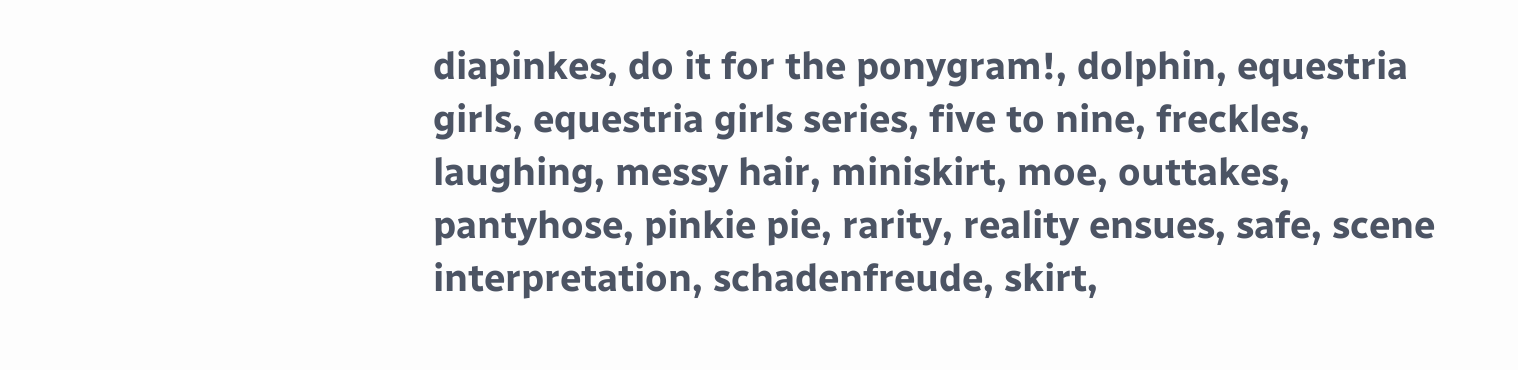diapinkes, do it for the ponygram!, dolphin, equestria girls, equestria girls series, five to nine, freckles, laughing, messy hair, miniskirt, moe, outtakes, pantyhose, pinkie pie, rarity, reality ensues, safe, scene interpretation, schadenfreude, skirt,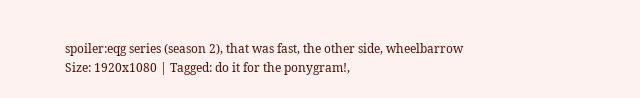spoiler:eqg series (season 2), that was fast, the other side, wheelbarrow
Size: 1920x1080 | Tagged: do it for the ponygram!,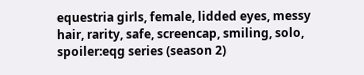equestria girls, female, lidded eyes, messy hair, rarity, safe, screencap, smiling, solo, spoiler:eqg series (season 2)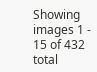Showing images 1 - 15 of 432 total